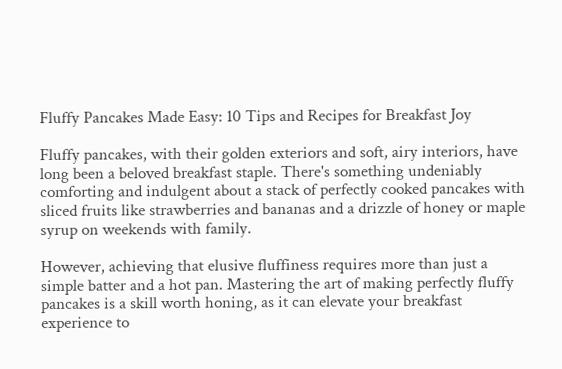Fluffy Pancakes Made Easy: 10 Tips and Recipes for Breakfast Joy

Fluffy pancakes, with their golden exteriors and soft, airy interiors, have long been a beloved breakfast staple. There's something undeniably comforting and indulgent about a stack of perfectly cooked pancakes with sliced fruits like strawberries and bananas and a drizzle of honey or maple syrup on weekends with family.

However, achieving that elusive fluffiness requires more than just a simple batter and a hot pan. Mastering the art of making perfectly fluffy pancakes is a skill worth honing, as it can elevate your breakfast experience to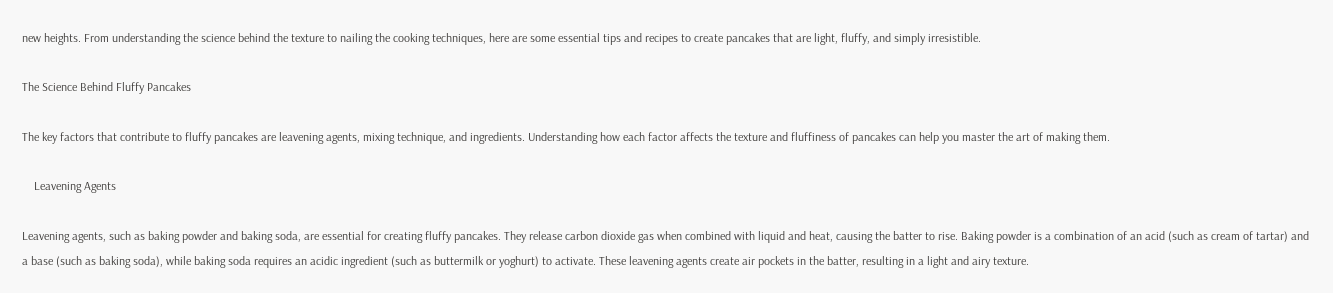new heights. From understanding the science behind the texture to nailing the cooking techniques, here are some essential tips and recipes to create pancakes that are light, fluffy, and simply irresistible.

The Science Behind Fluffy Pancakes

The key factors that contribute to fluffy pancakes are leavening agents, mixing technique, and ingredients. Understanding how each factor affects the texture and fluffiness of pancakes can help you master the art of making them.

    Leavening Agents

Leavening agents, such as baking powder and baking soda, are essential for creating fluffy pancakes. They release carbon dioxide gas when combined with liquid and heat, causing the batter to rise. Baking powder is a combination of an acid (such as cream of tartar) and a base (such as baking soda), while baking soda requires an acidic ingredient (such as buttermilk or yoghurt) to activate. These leavening agents create air pockets in the batter, resulting in a light and airy texture.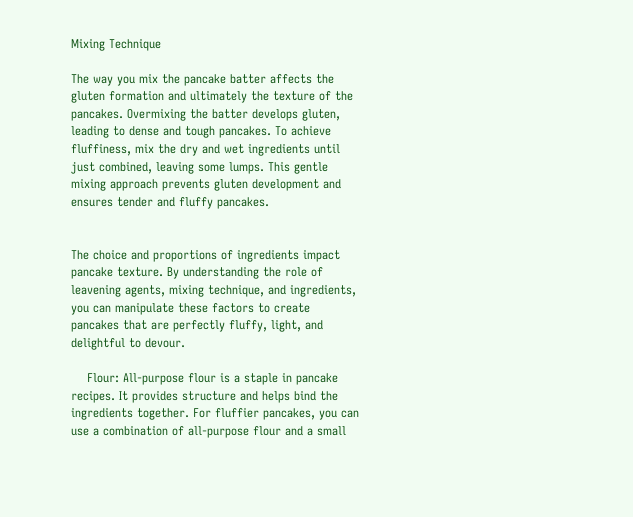Mixing Technique

The way you mix the pancake batter affects the gluten formation and ultimately the texture of the pancakes. Overmixing the batter develops gluten, leading to dense and tough pancakes. To achieve fluffiness, mix the dry and wet ingredients until just combined, leaving some lumps. This gentle mixing approach prevents gluten development and ensures tender and fluffy pancakes.


The choice and proportions of ingredients impact pancake texture. By understanding the role of leavening agents, mixing technique, and ingredients, you can manipulate these factors to create pancakes that are perfectly fluffy, light, and delightful to devour.

    Flour: All-purpose flour is a staple in pancake recipes. It provides structure and helps bind the ingredients together. For fluffier pancakes, you can use a combination of all-purpose flour and a small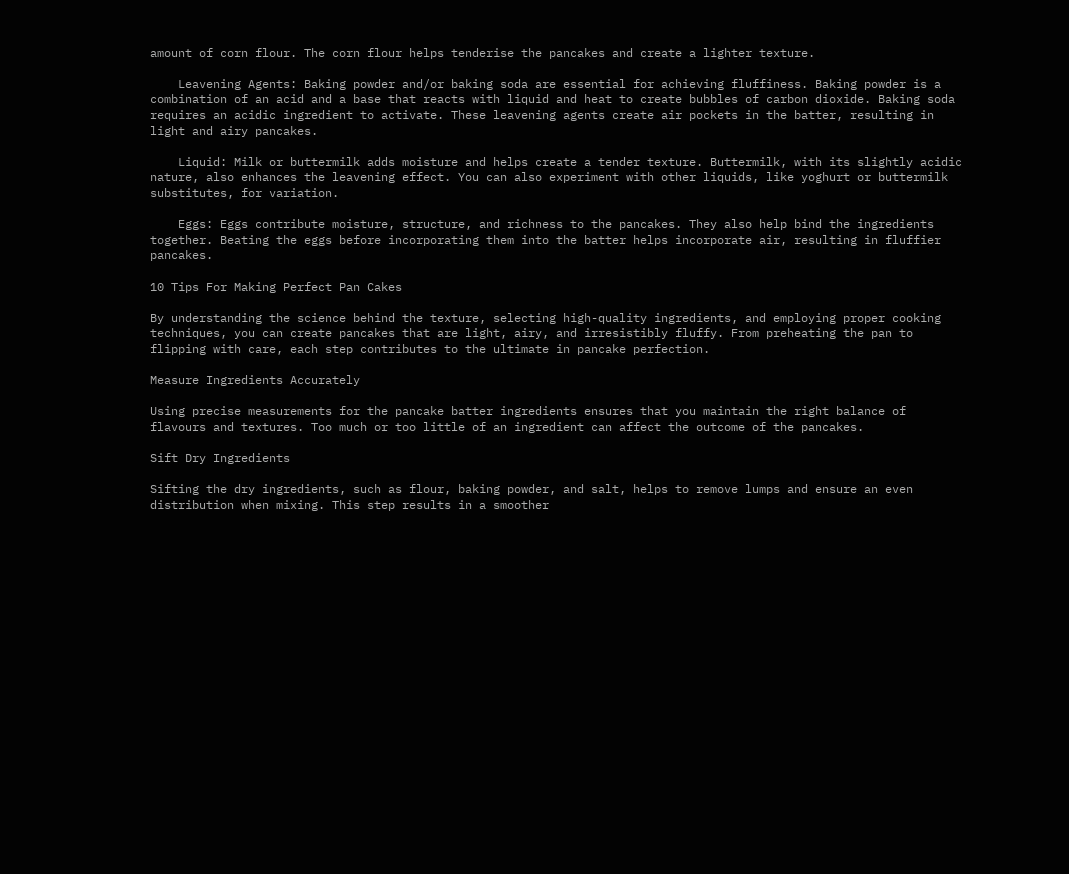amount of corn flour. The corn flour helps tenderise the pancakes and create a lighter texture.

    Leavening Agents: Baking powder and/or baking soda are essential for achieving fluffiness. Baking powder is a combination of an acid and a base that reacts with liquid and heat to create bubbles of carbon dioxide. Baking soda requires an acidic ingredient to activate. These leavening agents create air pockets in the batter, resulting in light and airy pancakes.

    Liquid: Milk or buttermilk adds moisture and helps create a tender texture. Buttermilk, with its slightly acidic nature, also enhances the leavening effect. You can also experiment with other liquids, like yoghurt or buttermilk substitutes, for variation.

    Eggs: Eggs contribute moisture, structure, and richness to the pancakes. They also help bind the ingredients together. Beating the eggs before incorporating them into the batter helps incorporate air, resulting in fluffier pancakes.

10 Tips For Making Perfect Pan Cakes

By understanding the science behind the texture, selecting high-quality ingredients, and employing proper cooking techniques, you can create pancakes that are light, airy, and irresistibly fluffy. From preheating the pan to flipping with care, each step contributes to the ultimate in pancake perfection.

Measure Ingredients Accurately

Using precise measurements for the pancake batter ingredients ensures that you maintain the right balance of flavours and textures. Too much or too little of an ingredient can affect the outcome of the pancakes.

Sift Dry Ingredients

Sifting the dry ingredients, such as flour, baking powder, and salt, helps to remove lumps and ensure an even distribution when mixing. This step results in a smoother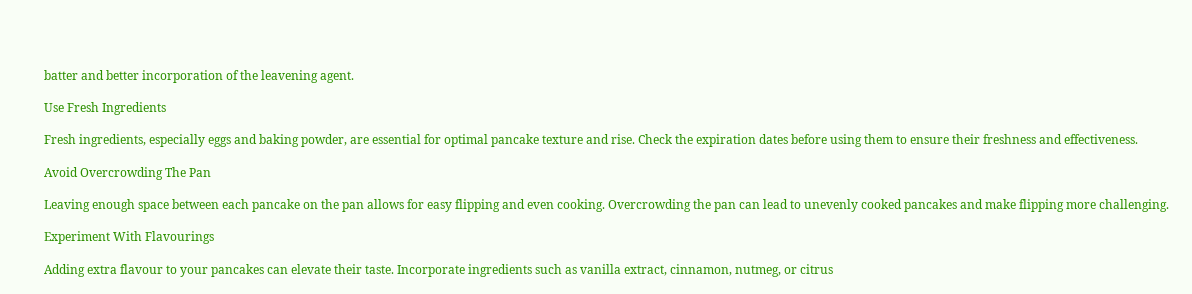batter and better incorporation of the leavening agent.

Use Fresh Ingredients

Fresh ingredients, especially eggs and baking powder, are essential for optimal pancake texture and rise. Check the expiration dates before using them to ensure their freshness and effectiveness.

Avoid Overcrowding The Pan

Leaving enough space between each pancake on the pan allows for easy flipping and even cooking. Overcrowding the pan can lead to unevenly cooked pancakes and make flipping more challenging.

Experiment With Flavourings

Adding extra flavour to your pancakes can elevate their taste. Incorporate ingredients such as vanilla extract, cinnamon, nutmeg, or citrus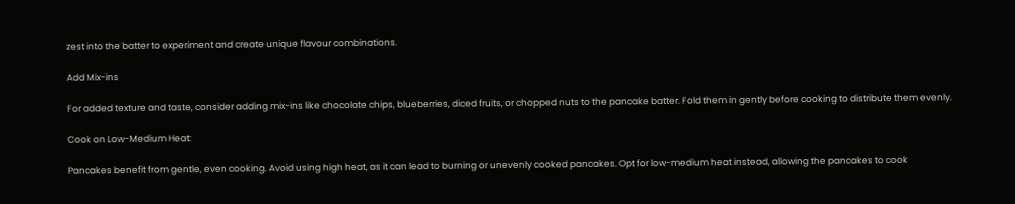zest into the batter to experiment and create unique flavour combinations.

Add Mix-ins

For added texture and taste, consider adding mix-ins like chocolate chips, blueberries, diced fruits, or chopped nuts to the pancake batter. Fold them in gently before cooking to distribute them evenly.

Cook on Low-Medium Heat:

Pancakes benefit from gentle, even cooking. Avoid using high heat, as it can lead to burning or unevenly cooked pancakes. Opt for low-medium heat instead, allowing the pancakes to cook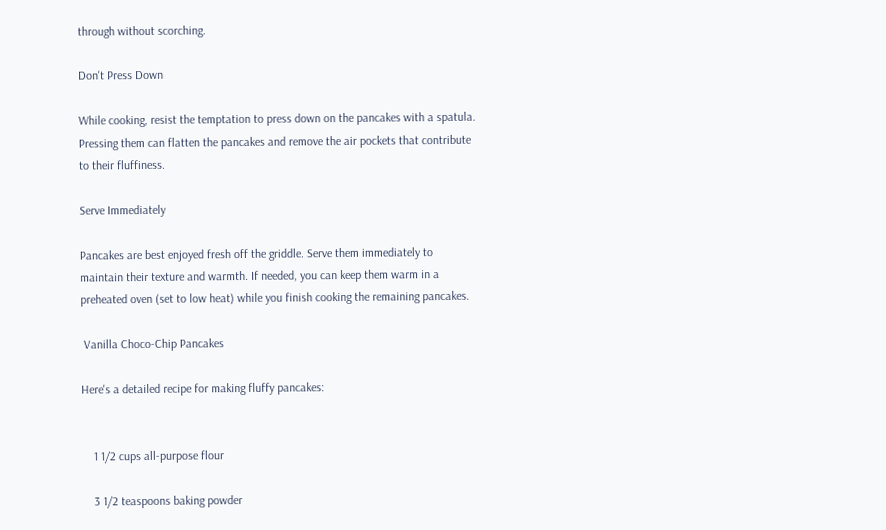through without scorching.

Don't Press Down

While cooking, resist the temptation to press down on the pancakes with a spatula. Pressing them can flatten the pancakes and remove the air pockets that contribute to their fluffiness.

Serve Immediately

Pancakes are best enjoyed fresh off the griddle. Serve them immediately to maintain their texture and warmth. If needed, you can keep them warm in a preheated oven (set to low heat) while you finish cooking the remaining pancakes.

 Vanilla Choco-Chip Pancakes

Here's a detailed recipe for making fluffy pancakes:


    1 1/2 cups all-purpose flour

    3 1/2 teaspoons baking powder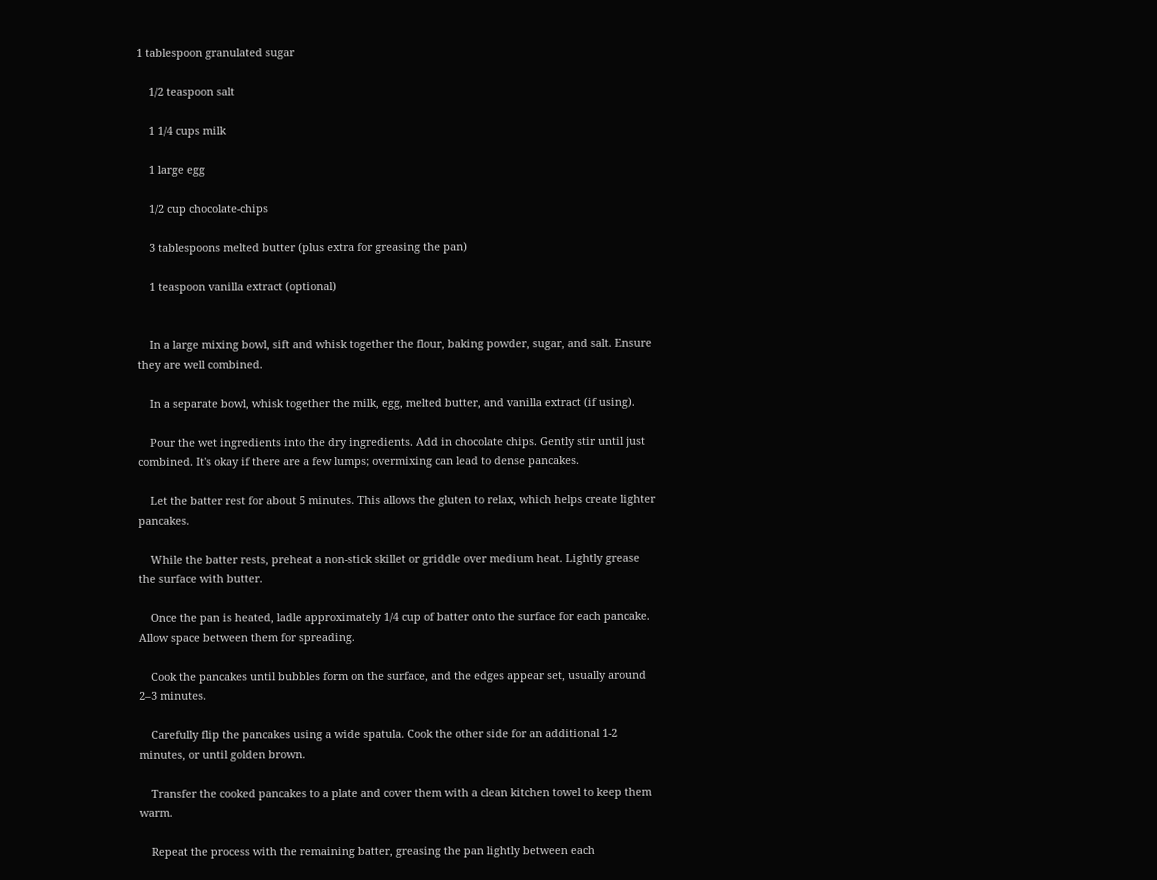1 tablespoon granulated sugar

    1/2 teaspoon salt

    1 1/4 cups milk

    1 large egg

    1/2 cup chocolate-chips

    3 tablespoons melted butter (plus extra for greasing the pan)

    1 teaspoon vanilla extract (optional)


    In a large mixing bowl, sift and whisk together the flour, baking powder, sugar, and salt. Ensure they are well combined.

    In a separate bowl, whisk together the milk, egg, melted butter, and vanilla extract (if using).

    Pour the wet ingredients into the dry ingredients. Add in chocolate chips. Gently stir until just combined. It's okay if there are a few lumps; overmixing can lead to dense pancakes.

    Let the batter rest for about 5 minutes. This allows the gluten to relax, which helps create lighter pancakes.

    While the batter rests, preheat a non-stick skillet or griddle over medium heat. Lightly grease the surface with butter.

    Once the pan is heated, ladle approximately 1/4 cup of batter onto the surface for each pancake. Allow space between them for spreading.

    Cook the pancakes until bubbles form on the surface, and the edges appear set, usually around 2–3 minutes.

    Carefully flip the pancakes using a wide spatula. Cook the other side for an additional 1-2 minutes, or until golden brown.

    Transfer the cooked pancakes to a plate and cover them with a clean kitchen towel to keep them warm.

    Repeat the process with the remaining batter, greasing the pan lightly between each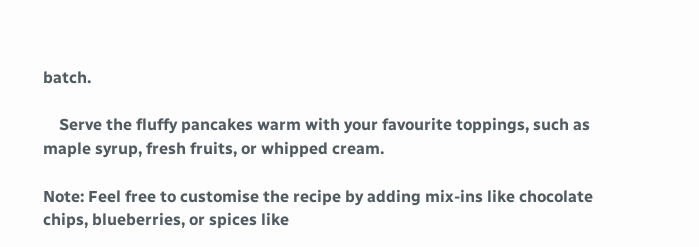batch.

    Serve the fluffy pancakes warm with your favourite toppings, such as maple syrup, fresh fruits, or whipped cream.

Note: Feel free to customise the recipe by adding mix-ins like chocolate chips, blueberries, or spices like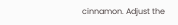cinnamon. Adjust the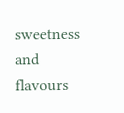sweetness and flavours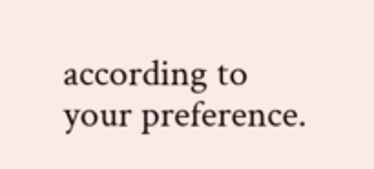according to your preference.